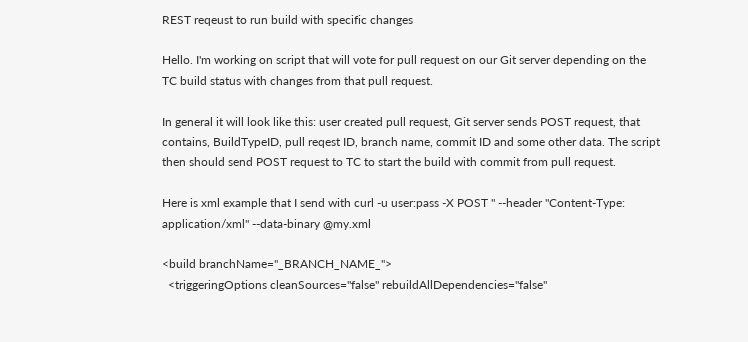REST reqeust to run build with specific changes

Hello. I'm working on script that will vote for pull request on our Git server depending on the TC build status with changes from that pull request.

In general it will look like this: user created pull request, Git server sends POST request, that contains, BuildTypeID, pull reqest ID, branch name, commit ID and some other data. The script then should send POST request to TC to start the build with commit from pull request.

Here is xml example that I send with curl -u user:pass -X POST '' --header "Content-Type: application/xml" --data-binary @my.xml

<build branchName="_BRANCH_NAME_">
  <triggeringOptions cleanSources="false" rebuildAllDependencies="false"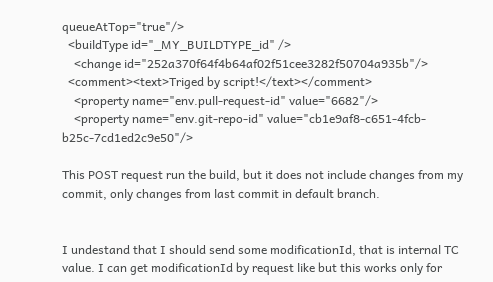queueAtTop="true"/>
  <buildType id="_MY_BUILDTYPE_id" />
    <change id="252a370f64f4b64af02f51cee3282f50704a935b"/>
  <comment><text>Triged by script!</text></comment>
    <property name="env.pull-request-id" value="6682"/>
    <property name="env.git-repo-id" value="cb1e9af8-c651-4fcb-b25c-7cd1ed2c9e50"/>

This POST request run the build, but it does not include changes from my commit, only changes from last commit in default branch.


I undestand that I should send some modificationId, that is internal TC value. I can get modificationId by request like but this works only for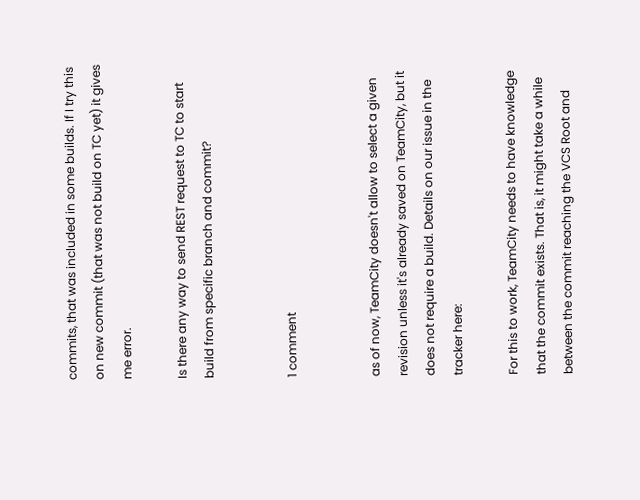commits, that was included in some builds. If I try this on new commit (that was not build on TC yet) it gives me error.

Is there any way to send REST request to TC to start build from specific branch and commit?


1 comment


as of now, TeamCity doesn't allow to select a given revision unless it's already saved on TeamCity, but it does not require a build. Details on our issue in the tracker here:

For this to work, TeamCity needs to have knowledge that the commit exists. That is, it might take a while between the commit reaching the VCS Root and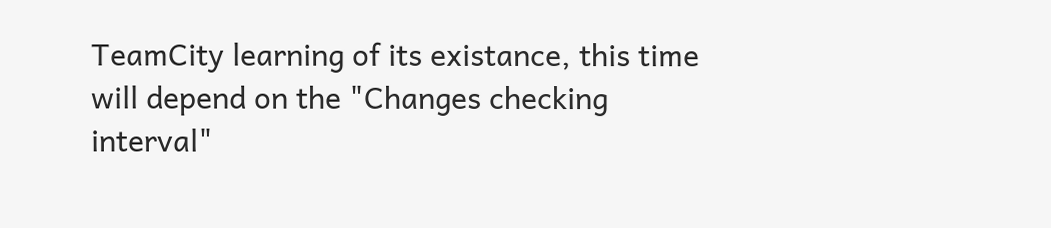TeamCity learning of its existance, this time will depend on the "Changes checking interval"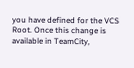you have defined for the VCS Root. Once this change is available in TeamCity,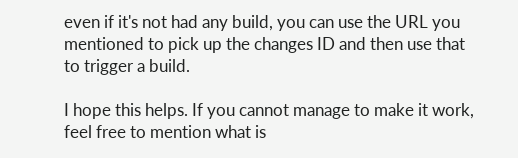even if it's not had any build, you can use the URL you mentioned to pick up the changes ID and then use that to trigger a build.

I hope this helps. If you cannot manage to make it work, feel free to mention what is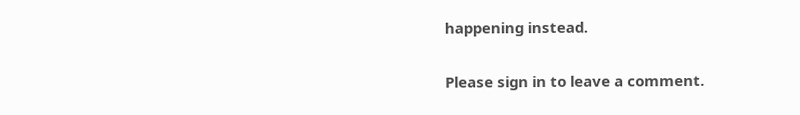happening instead.


Please sign in to leave a comment.